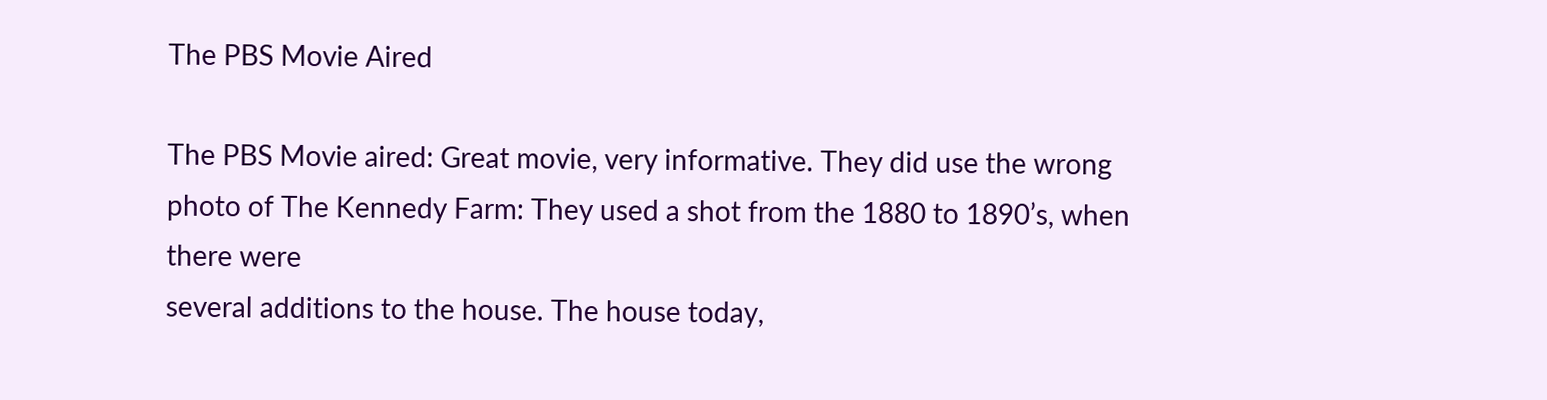The PBS Movie Aired

The PBS Movie aired: Great movie, very informative. They did use the wrong
photo of The Kennedy Farm: They used a shot from the 1880 to 1890’s, when there were
several additions to the house. The house today,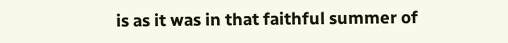is as it was in that faithful summer of